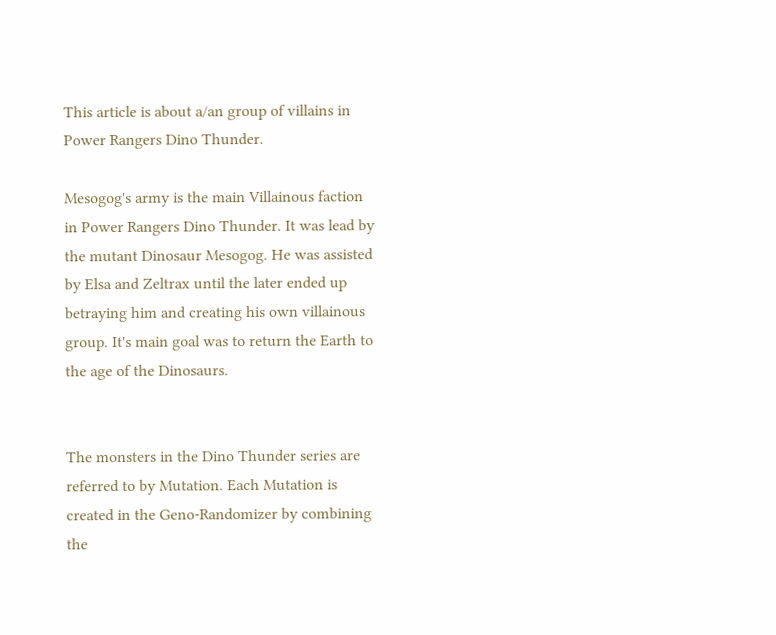This article is about a/an group of villains in Power Rangers Dino Thunder.

Mesogog's army is the main Villainous faction in Power Rangers Dino Thunder. It was lead by the mutant Dinosaur Mesogog. He was assisted by Elsa and Zeltrax until the later ended up betraying him and creating his own villainous group. It's main goal was to return the Earth to the age of the Dinosaurs.


The monsters in the Dino Thunder series are referred to by Mutation. Each Mutation is created in the Geno-Randomizer by combining the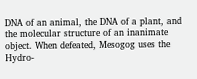DNA of an animal, the DNA of a plant, and the molecular structure of an inanimate object. When defeated, Mesogog uses the Hydro-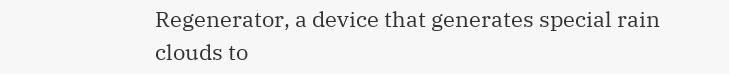Regenerator, a device that generates special rain clouds to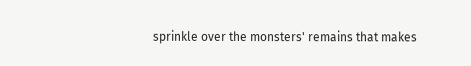sprinkle over the monsters' remains that makes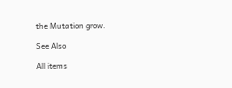the Mutation grow.

See Also

All items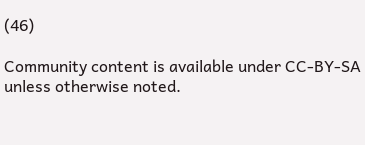(46)

Community content is available under CC-BY-SA unless otherwise noted.